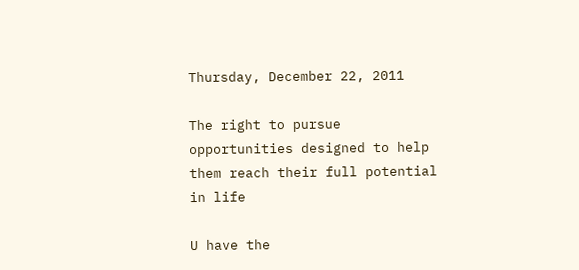Thursday, December 22, 2011

The right to pursue opportunities designed to help them reach their full potential in life

U have the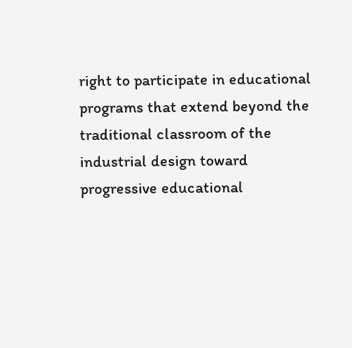right to participate in educational programs that extend beyond the traditional classroom of the industrial design toward progressive educational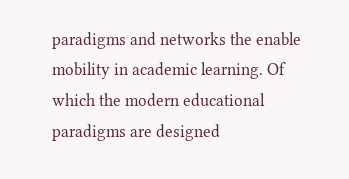paradigms and networks the enable mobility in academic learning. Of which the modern educational paradigms are designed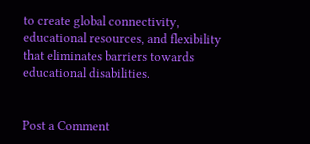to create global connectivity, educational resources, and flexibility that eliminates barriers towards educational disabilities.


Post a Comment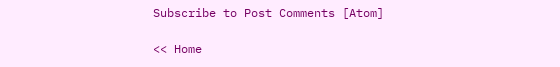Subscribe to Post Comments [Atom]

<< Home